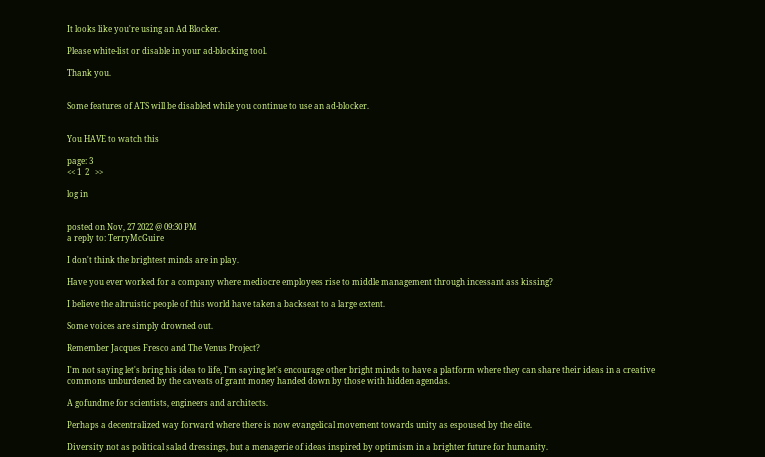It looks like you're using an Ad Blocker.

Please white-list or disable in your ad-blocking tool.

Thank you.


Some features of ATS will be disabled while you continue to use an ad-blocker.


You HAVE to watch this

page: 3
<< 1  2   >>

log in


posted on Nov, 27 2022 @ 09:30 PM
a reply to: TerryMcGuire

I don't think the brightest minds are in play.

Have you ever worked for a company where mediocre employees rise to middle management through incessant ass kissing?

I believe the altruistic people of this world have taken a backseat to a large extent.

Some voices are simply drowned out.

Remember Jacques Fresco and The Venus Project?

I'm not saying let's bring his idea to life, I'm saying let's encourage other bright minds to have a platform where they can share their ideas in a creative commons unburdened by the caveats of grant money handed down by those with hidden agendas.

A gofundme for scientists, engineers and architects.

Perhaps a decentralized way forward where there is now evangelical movement towards unity as espoused by the elite.

Diversity not as political salad dressings, but a menagerie of ideas inspired by optimism in a brighter future for humanity.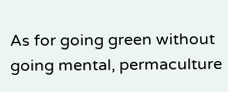As for going green without going mental, permaculture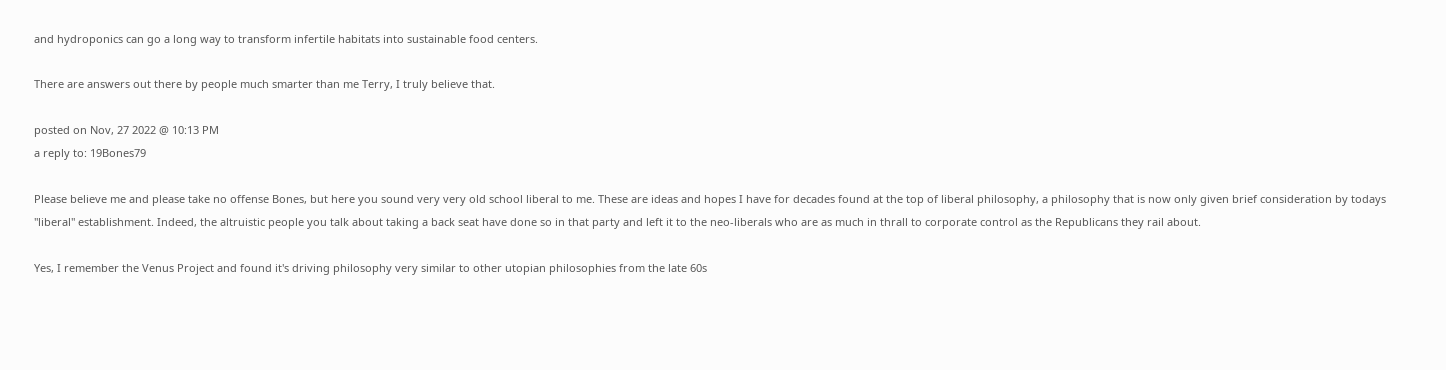and hydroponics can go a long way to transform infertile habitats into sustainable food centers.

There are answers out there by people much smarter than me Terry, I truly believe that.

posted on Nov, 27 2022 @ 10:13 PM
a reply to: 19Bones79

Please believe me and please take no offense Bones, but here you sound very very old school liberal to me. These are ideas and hopes I have for decades found at the top of liberal philosophy, a philosophy that is now only given brief consideration by todays ''liberal'' establishment. Indeed, the altruistic people you talk about taking a back seat have done so in that party and left it to the neo-liberals who are as much in thrall to corporate control as the Republicans they rail about.

Yes, I remember the Venus Project and found it's driving philosophy very similar to other utopian philosophies from the late 60s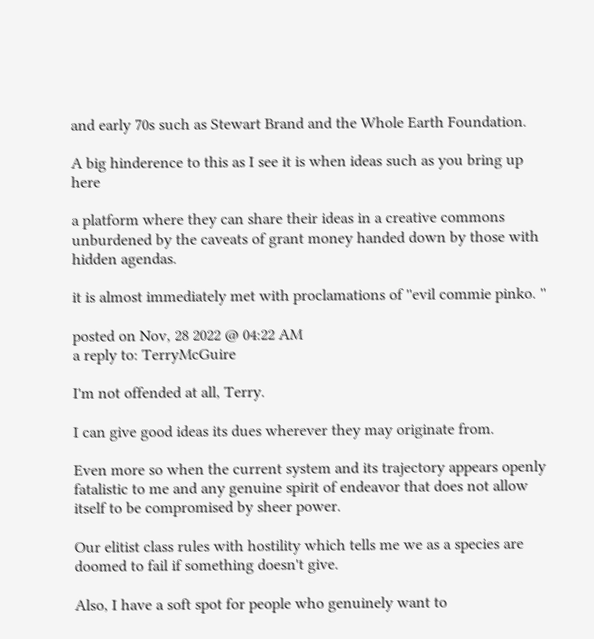and early 70s such as Stewart Brand and the Whole Earth Foundation.

A big hinderence to this as I see it is when ideas such as you bring up here

a platform where they can share their ideas in a creative commons unburdened by the caveats of grant money handed down by those with hidden agendas.

it is almost immediately met with proclamations of ''evil commie pinko. ''

posted on Nov, 28 2022 @ 04:22 AM
a reply to: TerryMcGuire

I'm not offended at all, Terry.

I can give good ideas its dues wherever they may originate from.

Even more so when the current system and its trajectory appears openly fatalistic to me and any genuine spirit of endeavor that does not allow itself to be compromised by sheer power.

Our elitist class rules with hostility which tells me we as a species are doomed to fail if something doesn't give.

Also, I have a soft spot for people who genuinely want to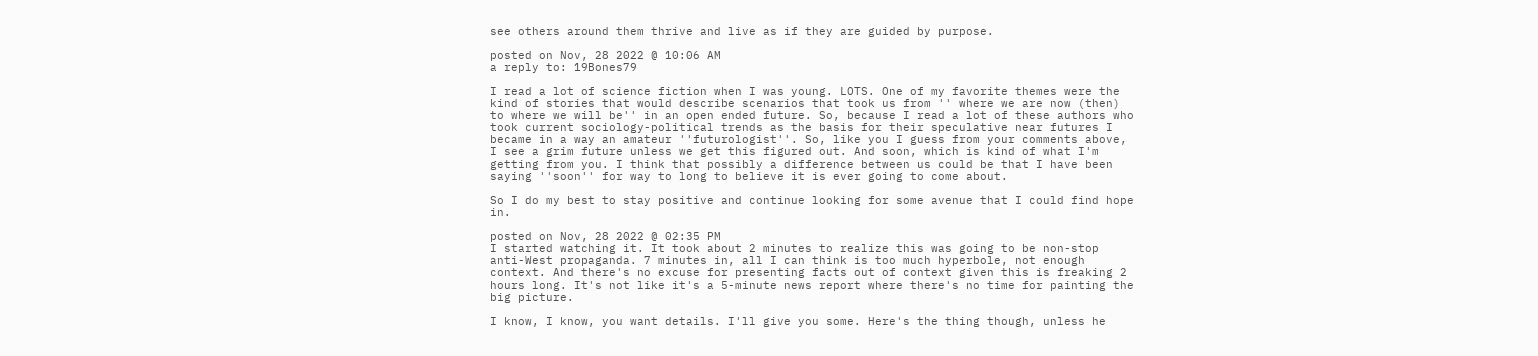see others around them thrive and live as if they are guided by purpose.

posted on Nov, 28 2022 @ 10:06 AM
a reply to: 19Bones79

I read a lot of science fiction when I was young. LOTS. One of my favorite themes were the kind of stories that would describe scenarios that took us from '' where we are now (then) to where we will be'' in an open ended future. So, because I read a lot of these authors who took current sociology-political trends as the basis for their speculative near futures I became in a way an amateur ''futurologist''. So, like you I guess from your comments above, I see a grim future unless we get this figured out. And soon, which is kind of what I'm getting from you. I think that possibly a difference between us could be that I have been saying ''soon'' for way to long to believe it is ever going to come about.

So I do my best to stay positive and continue looking for some avenue that I could find hope in.

posted on Nov, 28 2022 @ 02:35 PM
I started watching it. It took about 2 minutes to realize this was going to be non-stop anti-West propaganda. 7 minutes in, all I can think is too much hyperbole, not enough context. And there's no excuse for presenting facts out of context given this is freaking 2 hours long. It's not like it's a 5-minute news report where there's no time for painting the big picture.

I know, I know, you want details. I'll give you some. Here's the thing though, unless he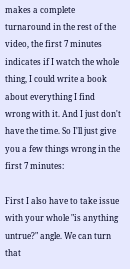makes a complete turnaround in the rest of the video, the first 7 minutes indicates if I watch the whole thing, I could write a book about everything I find wrong with it. And I just don't have the time. So I'll just give you a few things wrong in the first 7 minutes:

First I also have to take issue with your whole "is anything untrue?" angle. We can turn that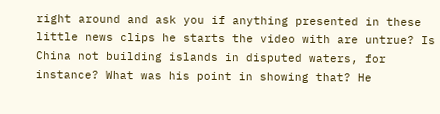right around and ask you if anything presented in these little news clips he starts the video with are untrue? Is China not building islands in disputed waters, for instance? What was his point in showing that? He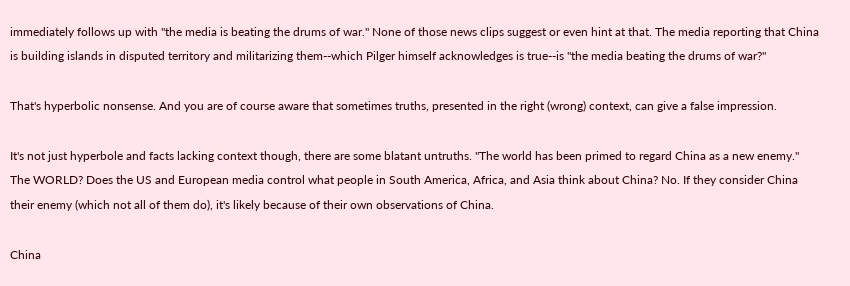immediately follows up with "the media is beating the drums of war." None of those news clips suggest or even hint at that. The media reporting that China is building islands in disputed territory and militarizing them--which Pilger himself acknowledges is true--is "the media beating the drums of war?"

That's hyperbolic nonsense. And you are of course aware that sometimes truths, presented in the right (wrong) context, can give a false impression.

It's not just hyperbole and facts lacking context though, there are some blatant untruths. "The world has been primed to regard China as a new enemy." The WORLD? Does the US and European media control what people in South America, Africa, and Asia think about China? No. If they consider China their enemy (which not all of them do), it's likely because of their own observations of China.

China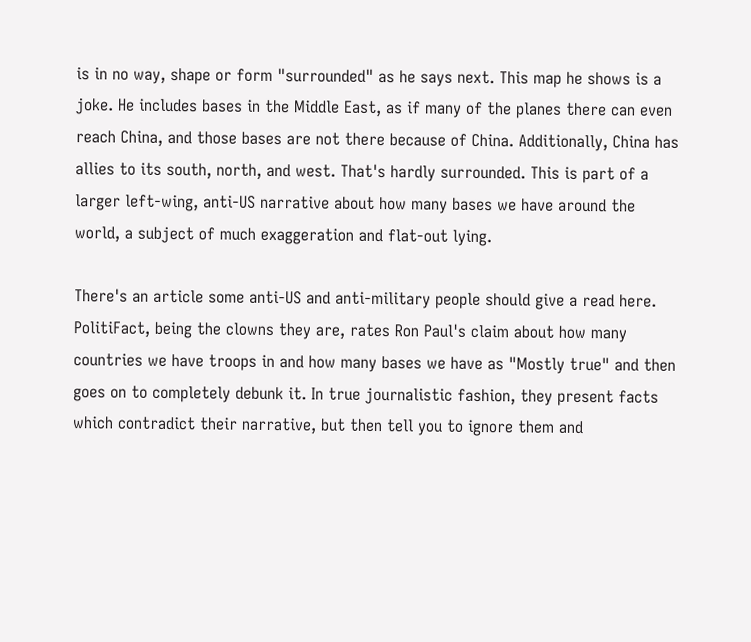is in no way, shape or form "surrounded" as he says next. This map he shows is a joke. He includes bases in the Middle East, as if many of the planes there can even reach China, and those bases are not there because of China. Additionally, China has allies to its south, north, and west. That's hardly surrounded. This is part of a larger left-wing, anti-US narrative about how many bases we have around the world, a subject of much exaggeration and flat-out lying.

There's an article some anti-US and anti-military people should give a read here. PolitiFact, being the clowns they are, rates Ron Paul's claim about how many countries we have troops in and how many bases we have as "Mostly true" and then goes on to completely debunk it. In true journalistic fashion, they present facts which contradict their narrative, but then tell you to ignore them and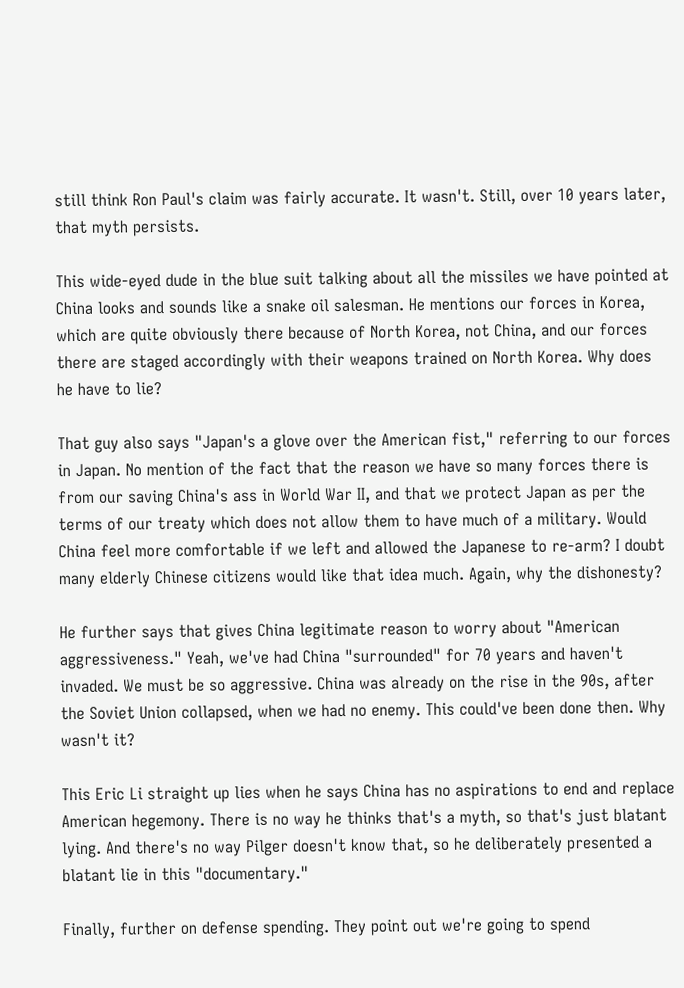still think Ron Paul's claim was fairly accurate. It wasn't. Still, over 10 years later, that myth persists.

This wide-eyed dude in the blue suit talking about all the missiles we have pointed at China looks and sounds like a snake oil salesman. He mentions our forces in Korea, which are quite obviously there because of North Korea, not China, and our forces there are staged accordingly with their weapons trained on North Korea. Why does he have to lie?

That guy also says "Japan's a glove over the American fist," referring to our forces in Japan. No mention of the fact that the reason we have so many forces there is from our saving China's ass in World War II, and that we protect Japan as per the terms of our treaty which does not allow them to have much of a military. Would China feel more comfortable if we left and allowed the Japanese to re-arm? I doubt many elderly Chinese citizens would like that idea much. Again, why the dishonesty?

He further says that gives China legitimate reason to worry about "American aggressiveness." Yeah, we've had China "surrounded" for 70 years and haven't invaded. We must be so aggressive. China was already on the rise in the 90s, after the Soviet Union collapsed, when we had no enemy. This could've been done then. Why wasn't it?

This Eric Li straight up lies when he says China has no aspirations to end and replace American hegemony. There is no way he thinks that's a myth, so that's just blatant lying. And there's no way Pilger doesn't know that, so he deliberately presented a blatant lie in this "documentary."

Finally, further on defense spending. They point out we're going to spend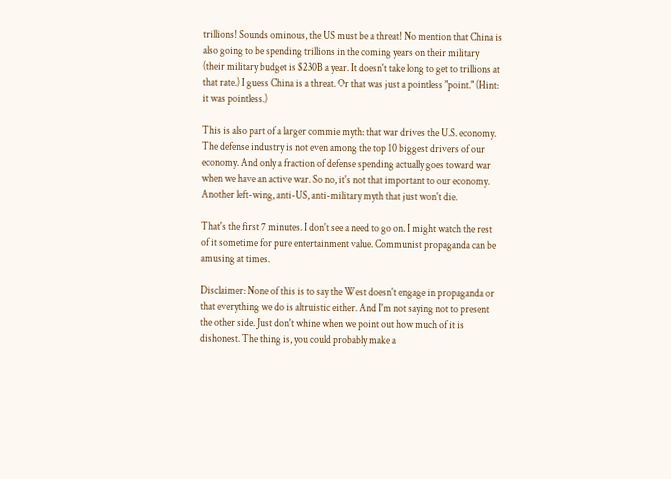trillions! Sounds ominous, the US must be a threat! No mention that China is also going to be spending trillions in the coming years on their military (their military budget is $230B a year. It doesn't take long to get to trillions at that rate.) I guess China is a threat. Or that was just a pointless "point." (Hint: it was pointless.)

This is also part of a larger commie myth: that war drives the U.S. economy. The defense industry is not even among the top 10 biggest drivers of our economy. And only a fraction of defense spending actually goes toward war when we have an active war. So no, it's not that important to our economy. Another left-wing, anti-US, anti-military myth that just won't die.

That's the first 7 minutes. I don't see a need to go on. I might watch the rest of it sometime for pure entertainment value. Communist propaganda can be amusing at times.

Disclaimer: None of this is to say the West doesn't engage in propaganda or that everything we do is altruistic either. And I'm not saying not to present the other side. Just don't whine when we point out how much of it is dishonest. The thing is, you could probably make a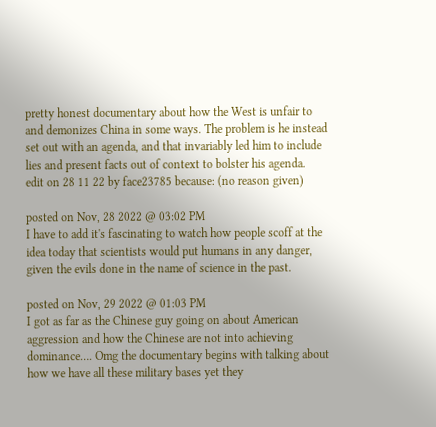pretty honest documentary about how the West is unfair to and demonizes China in some ways. The problem is he instead set out with an agenda, and that invariably led him to include lies and present facts out of context to bolster his agenda.
edit on 28 11 22 by face23785 because: (no reason given)

posted on Nov, 28 2022 @ 03:02 PM
I have to add it's fascinating to watch how people scoff at the idea today that scientists would put humans in any danger, given the evils done in the name of science in the past.

posted on Nov, 29 2022 @ 01:03 PM
I got as far as the Chinese guy going on about American aggression and how the Chinese are not into achieving dominance…. Omg the documentary begins with talking about how we have all these military bases yet they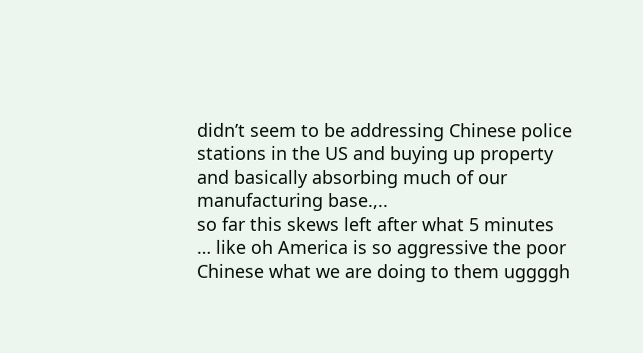didn’t seem to be addressing Chinese police stations in the US and buying up property and basically absorbing much of our manufacturing base.,..
so far this skews left after what 5 minutes … like oh America is so aggressive the poor Chinese what we are doing to them uggggh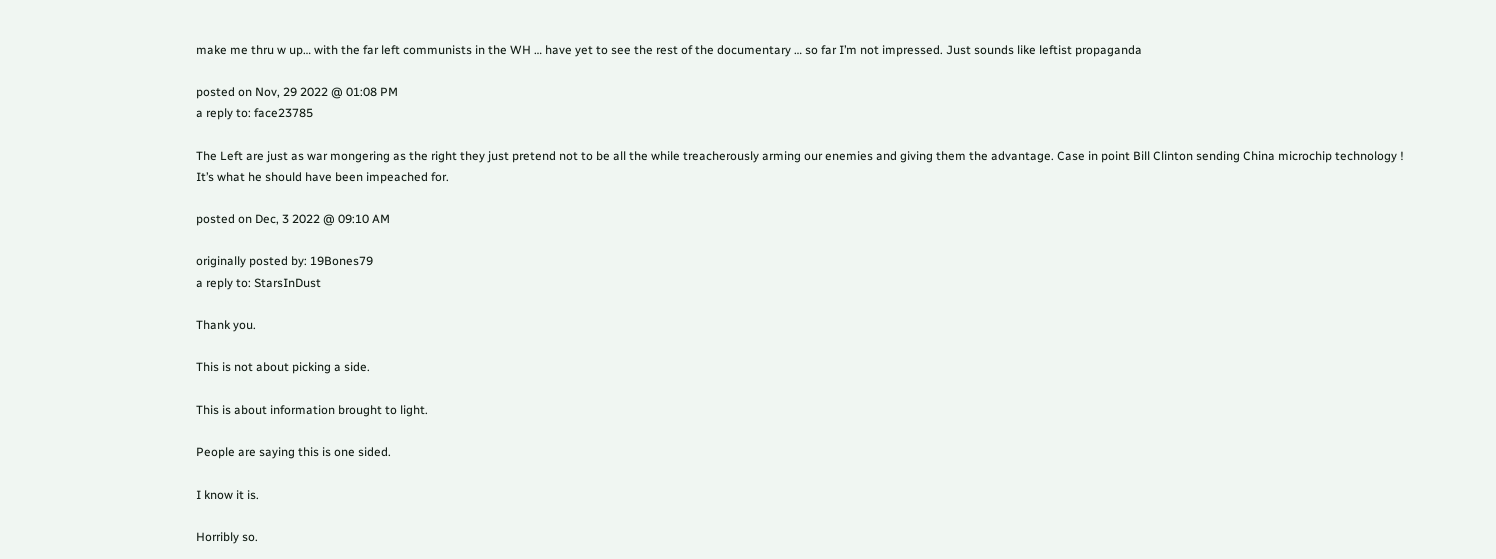make me thru w up… with the far left communists in the WH … have yet to see the rest of the documentary … so far I’m not impressed. Just sounds like leftist propaganda

posted on Nov, 29 2022 @ 01:08 PM
a reply to: face23785

The Left are just as war mongering as the right they just pretend not to be all the while treacherously arming our enemies and giving them the advantage. Case in point Bill Clinton sending China microchip technology ! It’s what he should have been impeached for.

posted on Dec, 3 2022 @ 09:10 AM

originally posted by: 19Bones79
a reply to: StarsInDust

Thank you.

This is not about picking a side.

This is about information brought to light.

People are saying this is one sided.

I know it is.

Horribly so.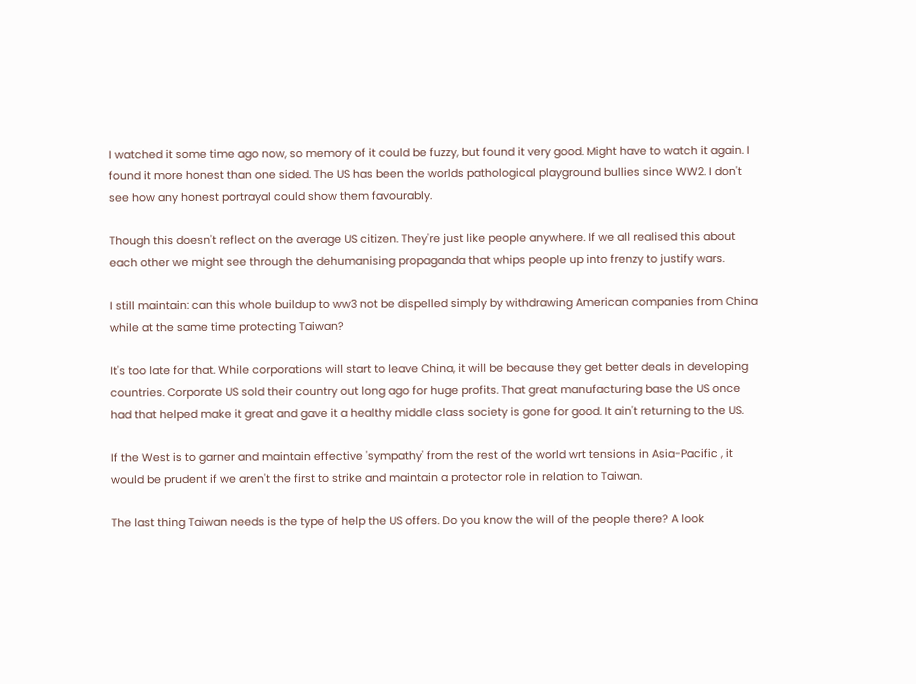I watched it some time ago now, so memory of it could be fuzzy, but found it very good. Might have to watch it again. I found it more honest than one sided. The US has been the worlds pathological playground bullies since WW2. I don't see how any honest portrayal could show them favourably.

Though this doesn't reflect on the average US citizen. They're just like people anywhere. If we all realised this about each other we might see through the dehumanising propaganda that whips people up into frenzy to justify wars.

I still maintain: can this whole buildup to ww3 not be dispelled simply by withdrawing American companies from China while at the same time protecting Taiwan?

It's too late for that. While corporations will start to leave China, it will be because they get better deals in developing countries. Corporate US sold their country out long ago for huge profits. That great manufacturing base the US once had that helped make it great and gave it a healthy middle class society is gone for good. It ain't returning to the US.

If the West is to garner and maintain effective 'sympathy' from the rest of the world wrt tensions in Asia-Pacific , it would be prudent if we aren't the first to strike and maintain a protector role in relation to Taiwan.

The last thing Taiwan needs is the type of help the US offers. Do you know the will of the people there? A look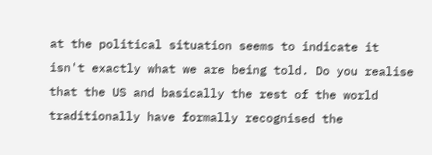at the political situation seems to indicate it isn't exactly what we are being told. Do you realise that the US and basically the rest of the world traditionally have formally recognised the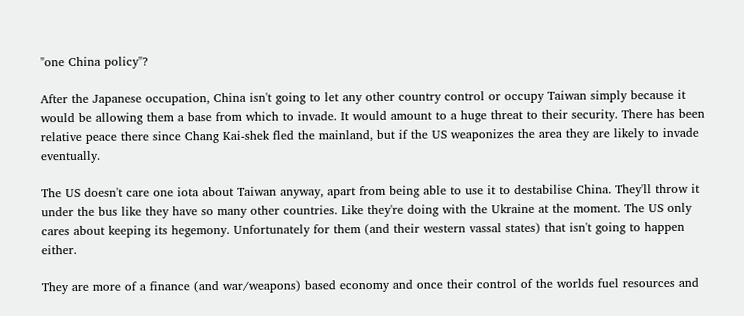"one China policy"?

After the Japanese occupation, China isn't going to let any other country control or occupy Taiwan simply because it would be allowing them a base from which to invade. It would amount to a huge threat to their security. There has been relative peace there since Chang Kai-shek fled the mainland, but if the US weaponizes the area they are likely to invade eventually.

The US doesn't care one iota about Taiwan anyway, apart from being able to use it to destabilise China. They'll throw it under the bus like they have so many other countries. Like they're doing with the Ukraine at the moment. The US only cares about keeping its hegemony. Unfortunately for them (and their western vassal states) that isn't going to happen either.

They are more of a finance (and war/weapons) based economy and once their control of the worlds fuel resources and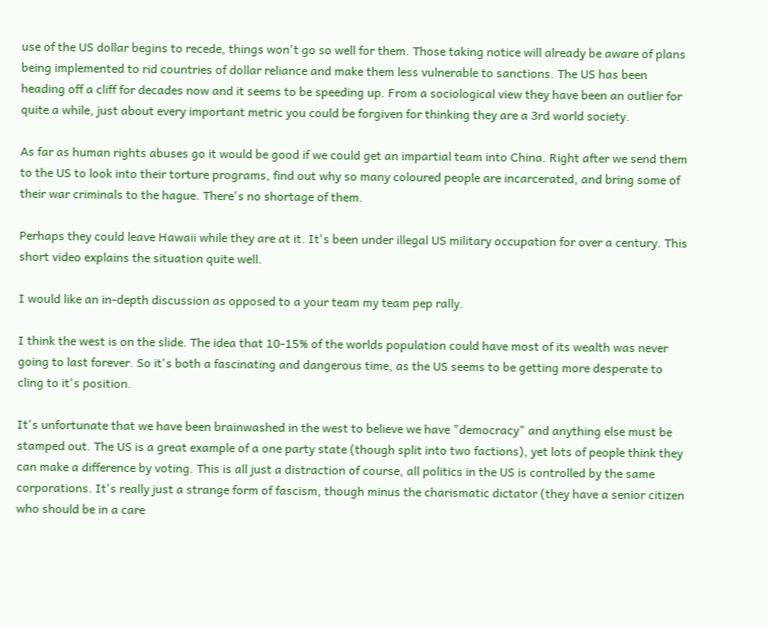use of the US dollar begins to recede, things won't go so well for them. Those taking notice will already be aware of plans being implemented to rid countries of dollar reliance and make them less vulnerable to sanctions. The US has been heading off a cliff for decades now and it seems to be speeding up. From a sociological view they have been an outlier for quite a while, just about every important metric you could be forgiven for thinking they are a 3rd world society.

As far as human rights abuses go it would be good if we could get an impartial team into China. Right after we send them to the US to look into their torture programs, find out why so many coloured people are incarcerated, and bring some of their war criminals to the hague. There's no shortage of them.

Perhaps they could leave Hawaii while they are at it. It's been under illegal US military occupation for over a century. This short video explains the situation quite well.

I would like an in-depth discussion as opposed to a your team my team pep rally.

I think the west is on the slide. The idea that 10-15% of the worlds population could have most of its wealth was never going to last forever. So it's both a fascinating and dangerous time, as the US seems to be getting more desperate to cling to it's position.

It's unfortunate that we have been brainwashed in the west to believe we have "democracy" and anything else must be stamped out. The US is a great example of a one party state (though split into two factions), yet lots of people think they can make a difference by voting. This is all just a distraction of course, all politics in the US is controlled by the same corporations. It's really just a strange form of fascism, though minus the charismatic dictator (they have a senior citizen who should be in a care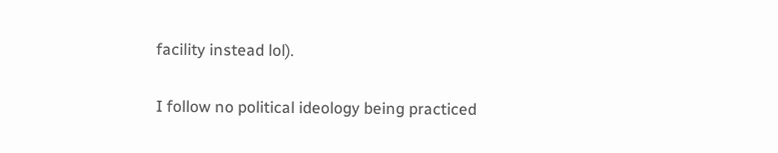facility instead lol).

I follow no political ideology being practiced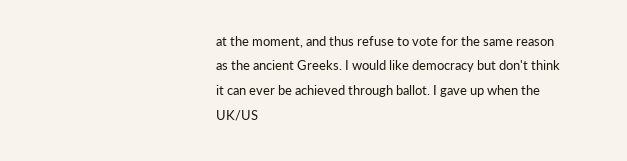at the moment, and thus refuse to vote for the same reason as the ancient Greeks. I would like democracy but don't think it can ever be achieved through ballot. I gave up when the UK/US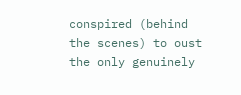conspired (behind the scenes) to oust the only genuinely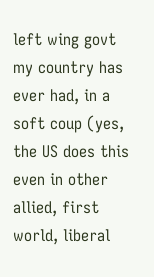left wing govt my country has ever had, in a soft coup (yes, the US does this even in other allied, first world, liberal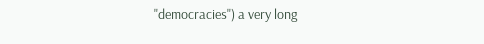"democracies") a very long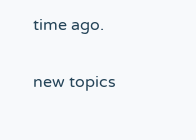time ago.

new topics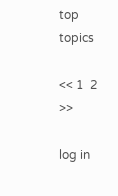top topics

<< 1  2   >>

log in